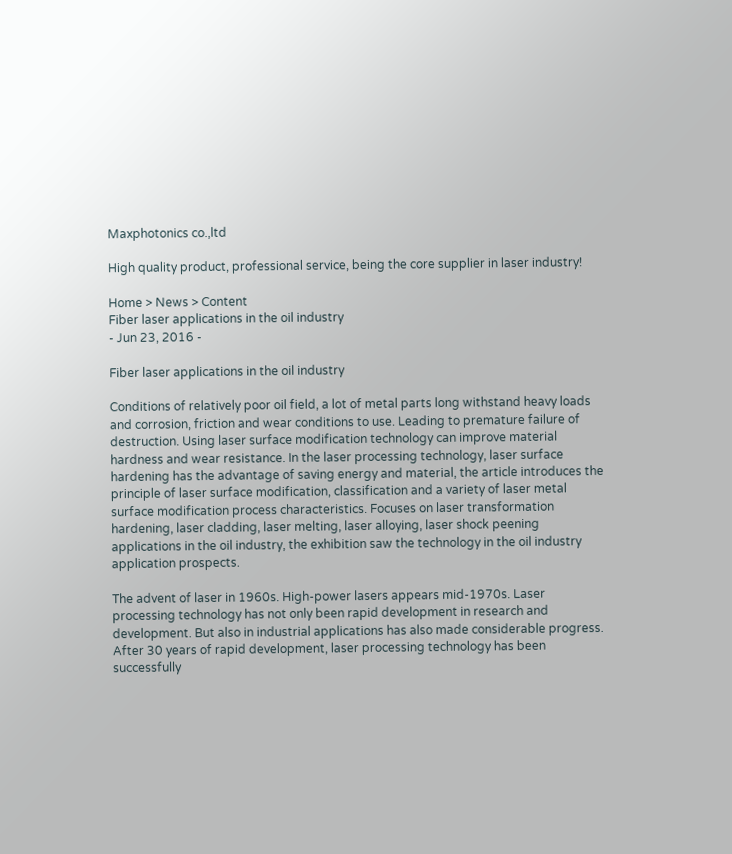Maxphotonics co.,ltd

High quality product, professional service, being the core supplier in laser industry!

Home > News > Content
Fiber laser applications in the oil industry
- Jun 23, 2016 -

Fiber laser applications in the oil industry

Conditions of relatively poor oil field, a lot of metal parts long withstand heavy loads and corrosion, friction and wear conditions to use. Leading to premature failure of destruction. Using laser surface modification technology can improve material hardness and wear resistance. In the laser processing technology, laser surface hardening has the advantage of saving energy and material, the article introduces the principle of laser surface modification, classification and a variety of laser metal surface modification process characteristics. Focuses on laser transformation hardening, laser cladding, laser melting, laser alloying, laser shock peening applications in the oil industry, the exhibition saw the technology in the oil industry application prospects.

The advent of laser in 1960s. High-power lasers appears mid-1970s. Laser processing technology has not only been rapid development in research and development. But also in industrial applications has also made considerable progress. After 30 years of rapid development, laser processing technology has been successfully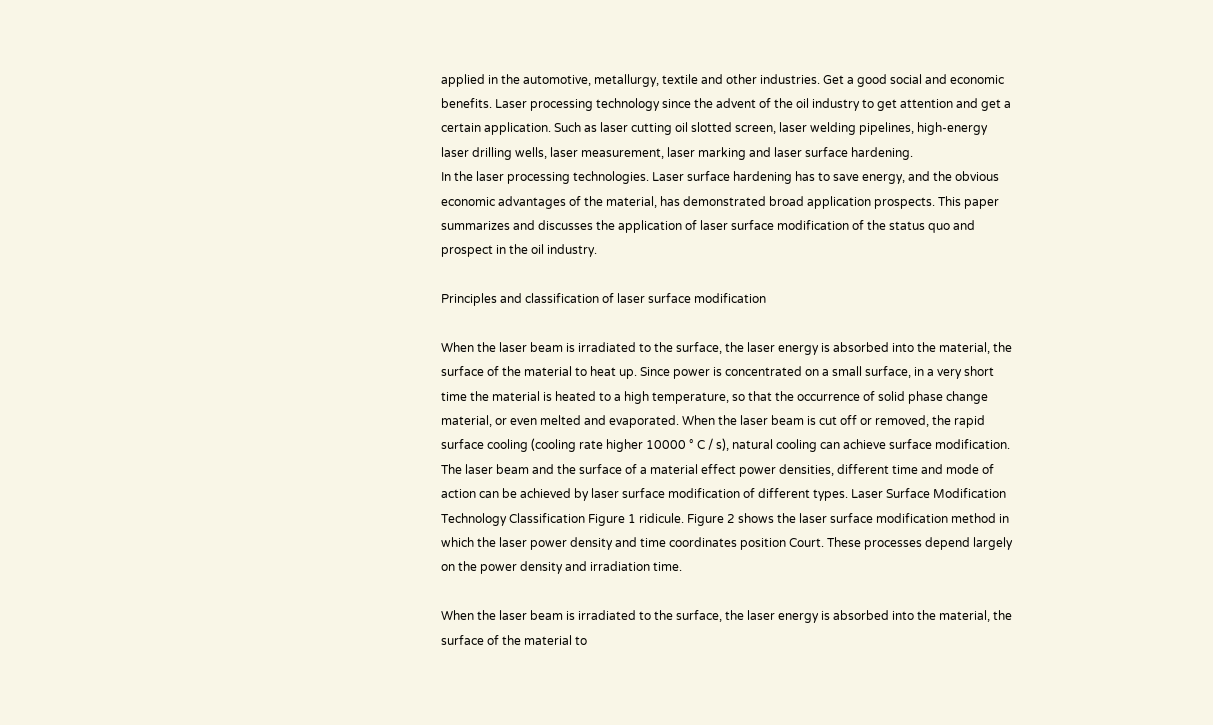applied in the automotive, metallurgy, textile and other industries. Get a good social and economic benefits. Laser processing technology since the advent of the oil industry to get attention and get a certain application. Such as laser cutting oil slotted screen, laser welding pipelines, high-energy laser drilling wells, laser measurement, laser marking and laser surface hardening.
In the laser processing technologies. Laser surface hardening has to save energy, and the obvious economic advantages of the material, has demonstrated broad application prospects. This paper summarizes and discusses the application of laser surface modification of the status quo and prospect in the oil industry.

Principles and classification of laser surface modification

When the laser beam is irradiated to the surface, the laser energy is absorbed into the material, the surface of the material to heat up. Since power is concentrated on a small surface, in a very short time the material is heated to a high temperature, so that the occurrence of solid phase change material, or even melted and evaporated. When the laser beam is cut off or removed, the rapid surface cooling (cooling rate higher 10000 ° C / s), natural cooling can achieve surface modification. The laser beam and the surface of a material effect power densities, different time and mode of action can be achieved by laser surface modification of different types. Laser Surface Modification Technology Classification Figure 1 ridicule. Figure 2 shows the laser surface modification method in which the laser power density and time coordinates position Court. These processes depend largely on the power density and irradiation time.

When the laser beam is irradiated to the surface, the laser energy is absorbed into the material, the surface of the material to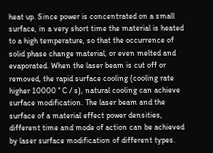heat up. Since power is concentrated on a small surface, in a very short time the material is heated to a high temperature, so that the occurrence of solid phase change material, or even melted and evaporated. When the laser beam is cut off or removed, the rapid surface cooling (cooling rate higher 10000 ° C / s), natural cooling can achieve surface modification. The laser beam and the surface of a material effect power densities, different time and mode of action can be achieved by laser surface modification of different types.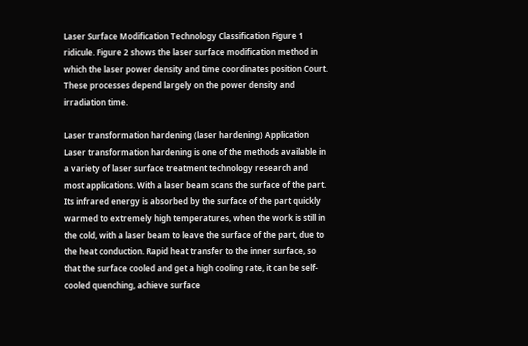Laser Surface Modification Technology Classification Figure 1 ridicule. Figure 2 shows the laser surface modification method in which the laser power density and time coordinates position Court. These processes depend largely on the power density and irradiation time.

Laser transformation hardening (laser hardening) Application
Laser transformation hardening is one of the methods available in a variety of laser surface treatment technology research and most applications. With a laser beam scans the surface of the part. Its infrared energy is absorbed by the surface of the part quickly warmed to extremely high temperatures, when the work is still in the cold, with a laser beam to leave the surface of the part, due to the heat conduction. Rapid heat transfer to the inner surface, so that the surface cooled and get a high cooling rate, it can be self-cooled quenching, achieve surface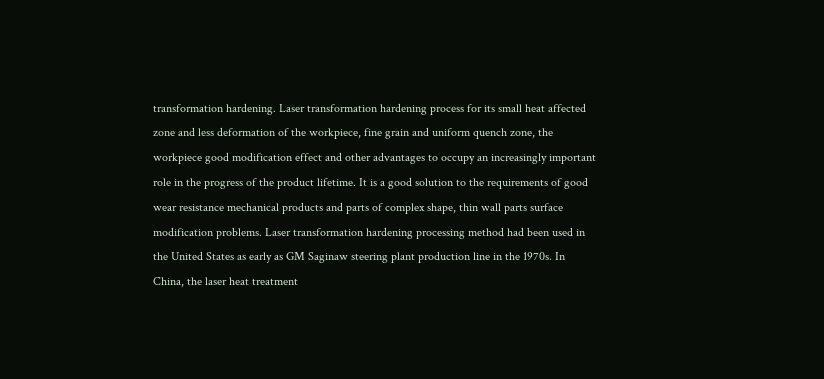transformation hardening. Laser transformation hardening process for its small heat affected zone and less deformation of the workpiece, fine grain and uniform quench zone, the workpiece good modification effect and other advantages to occupy an increasingly important role in the progress of the product lifetime. It is a good solution to the requirements of good wear resistance mechanical products and parts of complex shape, thin wall parts surface modification problems. Laser transformation hardening processing method had been used in the United States as early as GM Saginaw steering plant production line in the 1970s. In China, the laser heat treatment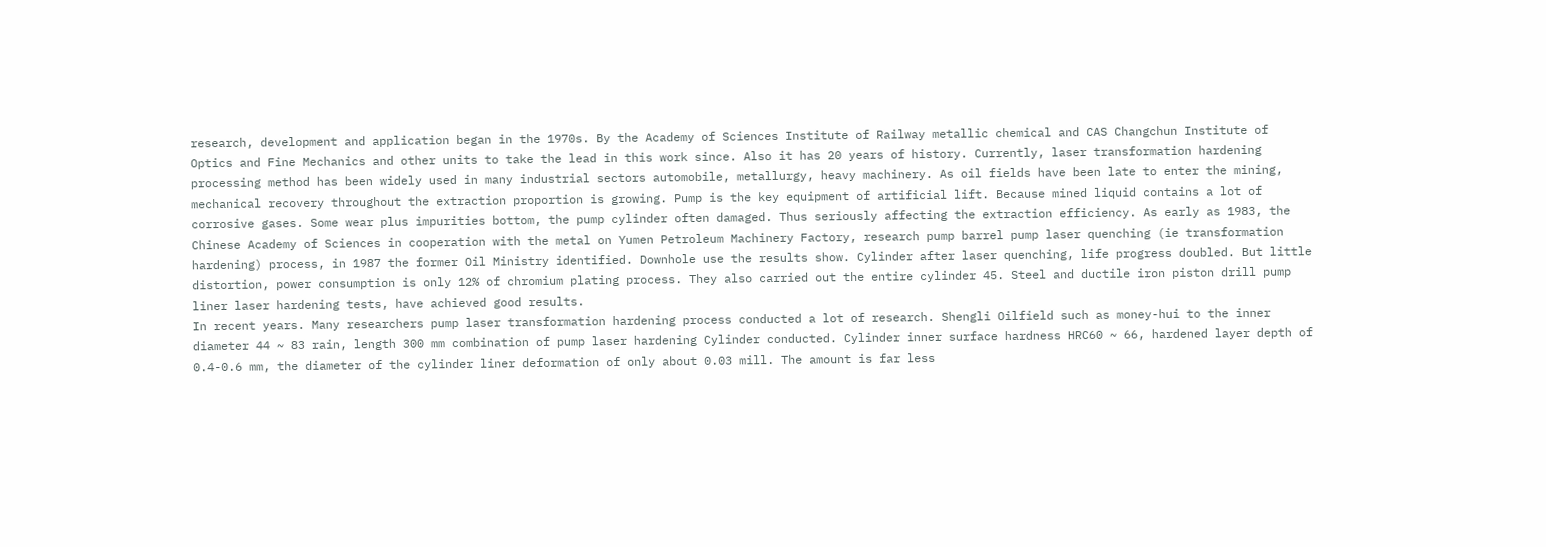research, development and application began in the 1970s. By the Academy of Sciences Institute of Railway metallic chemical and CAS Changchun Institute of Optics and Fine Mechanics and other units to take the lead in this work since. Also it has 20 years of history. Currently, laser transformation hardening processing method has been widely used in many industrial sectors automobile, metallurgy, heavy machinery. As oil fields have been late to enter the mining, mechanical recovery throughout the extraction proportion is growing. Pump is the key equipment of artificial lift. Because mined liquid contains a lot of corrosive gases. Some wear plus impurities bottom, the pump cylinder often damaged. Thus seriously affecting the extraction efficiency. As early as 1983, the Chinese Academy of Sciences in cooperation with the metal on Yumen Petroleum Machinery Factory, research pump barrel pump laser quenching (ie transformation hardening) process, in 1987 the former Oil Ministry identified. Downhole use the results show. Cylinder after laser quenching, life progress doubled. But little distortion, power consumption is only 12% of chromium plating process. They also carried out the entire cylinder 45. Steel and ductile iron piston drill pump liner laser hardening tests, have achieved good results.
In recent years. Many researchers pump laser transformation hardening process conducted a lot of research. Shengli Oilfield such as money-hui to the inner diameter 44 ~ 83 rain, length 300 mm combination of pump laser hardening Cylinder conducted. Cylinder inner surface hardness HRC60 ~ 66, hardened layer depth of 0.4-0.6 mm, the diameter of the cylinder liner deformation of only about 0.03 mill. The amount is far less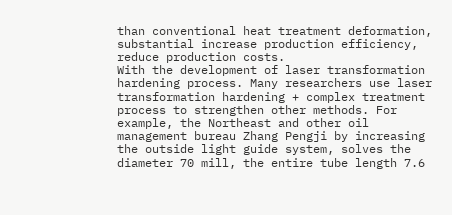than conventional heat treatment deformation, substantial increase production efficiency, reduce production costs.
With the development of laser transformation hardening process. Many researchers use laser transformation hardening + complex treatment process to strengthen other methods. For example, the Northeast and other oil management bureau Zhang Pengji by increasing the outside light guide system, solves the diameter 70 mill, the entire tube length 7.6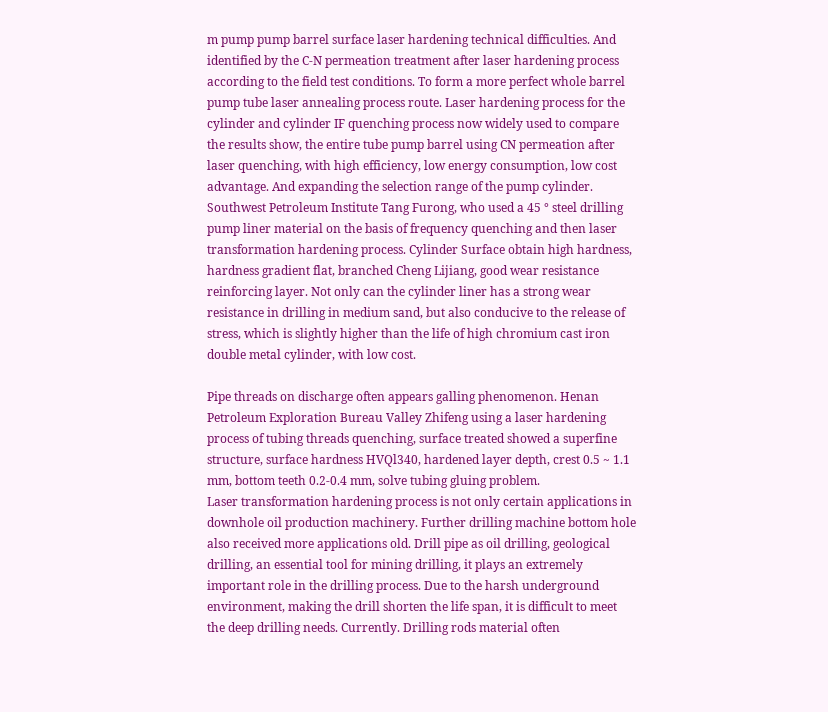m pump pump barrel surface laser hardening technical difficulties. And identified by the C-N permeation treatment after laser hardening process according to the field test conditions. To form a more perfect whole barrel pump tube laser annealing process route. Laser hardening process for the cylinder and cylinder IF quenching process now widely used to compare the results show, the entire tube pump barrel using CN permeation after laser quenching, with high efficiency, low energy consumption, low cost advantage. And expanding the selection range of the pump cylinder. Southwest Petroleum Institute Tang Furong, who used a 45 ° steel drilling pump liner material on the basis of frequency quenching and then laser transformation hardening process. Cylinder Surface obtain high hardness, hardness gradient flat, branched Cheng Lijiang, good wear resistance reinforcing layer. Not only can the cylinder liner has a strong wear resistance in drilling in medium sand, but also conducive to the release of stress, which is slightly higher than the life of high chromium cast iron double metal cylinder, with low cost.

Pipe threads on discharge often appears galling phenomenon. Henan Petroleum Exploration Bureau Valley Zhifeng using a laser hardening process of tubing threads quenching, surface treated showed a superfine structure, surface hardness HVQl340, hardened layer depth, crest 0.5 ~ 1.1 mm, bottom teeth 0.2-0.4 mm, solve tubing gluing problem.
Laser transformation hardening process is not only certain applications in downhole oil production machinery. Further drilling machine bottom hole also received more applications old. Drill pipe as oil drilling, geological drilling, an essential tool for mining drilling, it plays an extremely important role in the drilling process. Due to the harsh underground environment, making the drill shorten the life span, it is difficult to meet the deep drilling needs. Currently. Drilling rods material often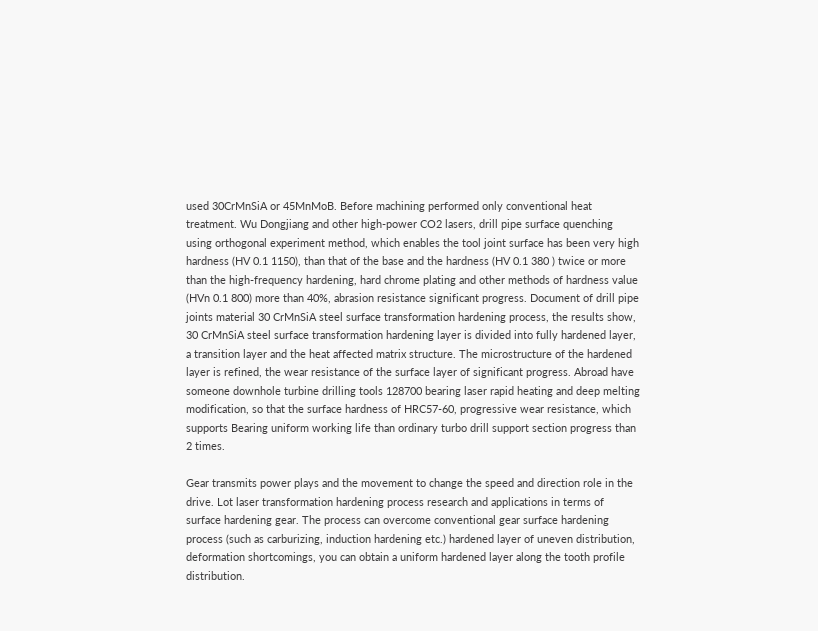used 30CrMnSiA or 45MnMoB. Before machining performed only conventional heat treatment. Wu Dongjiang and other high-power CO2 lasers, drill pipe surface quenching using orthogonal experiment method, which enables the tool joint surface has been very high hardness (HV 0.1 1150), than that of the base and the hardness (HV 0.1 380 ) twice or more than the high-frequency hardening, hard chrome plating and other methods of hardness value (HVn 0.1 800) more than 40%, abrasion resistance significant progress. Document of drill pipe joints material 30 CrMnSiA steel surface transformation hardening process, the results show, 30 CrMnSiA steel surface transformation hardening layer is divided into fully hardened layer, a transition layer and the heat affected matrix structure. The microstructure of the hardened layer is refined, the wear resistance of the surface layer of significant progress. Abroad have someone downhole turbine drilling tools 128700 bearing laser rapid heating and deep melting modification, so that the surface hardness of HRC57-60, progressive wear resistance, which supports Bearing uniform working life than ordinary turbo drill support section progress than 2 times.

Gear transmits power plays and the movement to change the speed and direction role in the drive. Lot laser transformation hardening process research and applications in terms of surface hardening gear. The process can overcome conventional gear surface hardening process (such as carburizing, induction hardening etc.) hardened layer of uneven distribution, deformation shortcomings, you can obtain a uniform hardened layer along the tooth profile distribution.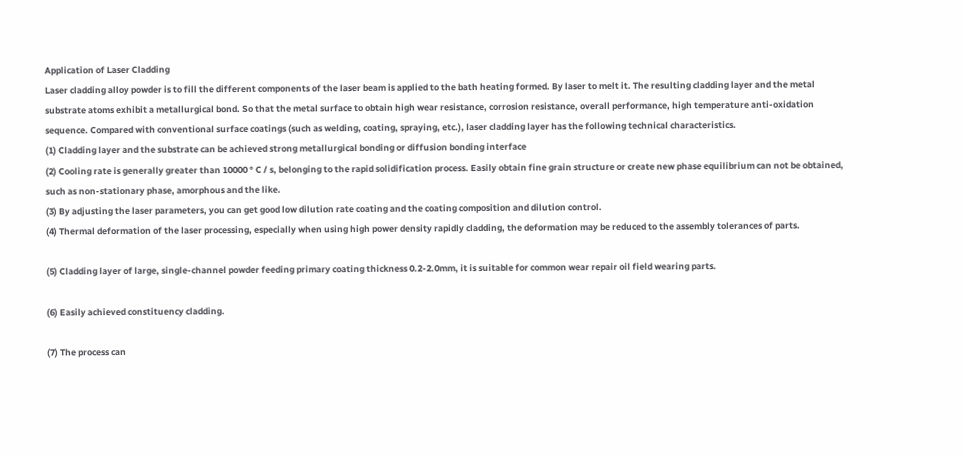Application of Laser Cladding
Laser cladding alloy powder is to fill the different components of the laser beam is applied to the bath heating formed. By laser to melt it. The resulting cladding layer and the metal substrate atoms exhibit a metallurgical bond. So that the metal surface to obtain high wear resistance, corrosion resistance, overall performance, high temperature anti-oxidation sequence. Compared with conventional surface coatings (such as welding, coating, spraying, etc.), laser cladding layer has the following technical characteristics.
(1) Cladding layer and the substrate can be achieved strong metallurgical bonding or diffusion bonding interface
(2) Cooling rate is generally greater than 10000 ° C / s, belonging to the rapid solidification process. Easily obtain fine grain structure or create new phase equilibrium can not be obtained, such as non-stationary phase, amorphous and the like.
(3) By adjusting the laser parameters, you can get good low dilution rate coating and the coating composition and dilution control.
(4) Thermal deformation of the laser processing, especially when using high power density rapidly cladding, the deformation may be reduced to the assembly tolerances of parts.

(5) Cladding layer of large, single-channel powder feeding primary coating thickness 0.2-2.0mm, it is suitable for common wear repair oil field wearing parts.

(6) Easily achieved constituency cladding.

(7) The process can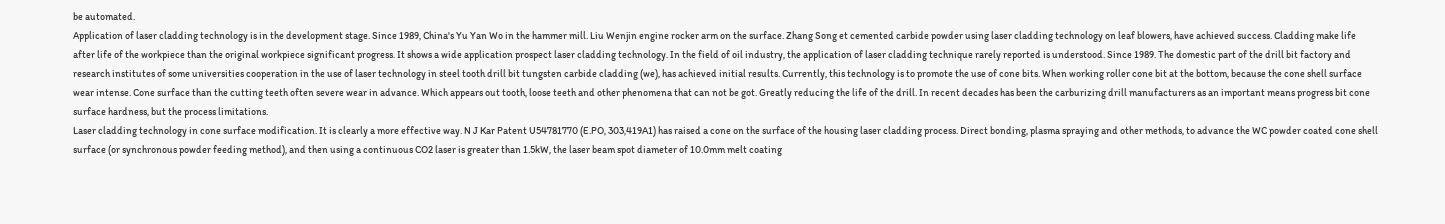be automated.
Application of laser cladding technology is in the development stage. Since 1989, China's Yu Yan Wo in the hammer mill. Liu Wenjin engine rocker arm on the surface. Zhang Song et cemented carbide powder using laser cladding technology on leaf blowers, have achieved success. Cladding make life after life of the workpiece than the original workpiece significant progress. It shows a wide application prospect laser cladding technology. In the field of oil industry, the application of laser cladding technique rarely reported is understood. Since 1989. The domestic part of the drill bit factory and research institutes of some universities cooperation in the use of laser technology in steel tooth drill bit tungsten carbide cladding (we), has achieved initial results. Currently, this technology is to promote the use of cone bits. When working roller cone bit at the bottom, because the cone shell surface wear intense. Cone surface than the cutting teeth often severe wear in advance. Which appears out tooth, loose teeth and other phenomena that can not be got. Greatly reducing the life of the drill. In recent decades has been the carburizing drill manufacturers as an important means progress bit cone surface hardness, but the process limitations.
Laser cladding technology in cone surface modification. It is clearly a more effective way. N J Kar Patent U54781770 (E.PO, 303,419A1) has raised a cone on the surface of the housing laser cladding process. Direct bonding, plasma spraying and other methods, to advance the WC powder coated cone shell surface (or synchronous powder feeding method), and then using a continuous CO2 laser is greater than 1.5kW, the laser beam spot diameter of 10.0mm melt coating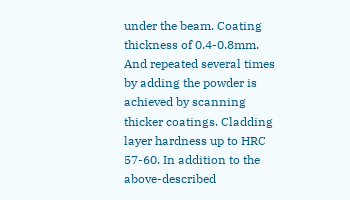under the beam. Coating thickness of 0.4-0.8mm. And repeated several times by adding the powder is achieved by scanning thicker coatings. Cladding layer hardness up to HRC 57-60. In addition to the above-described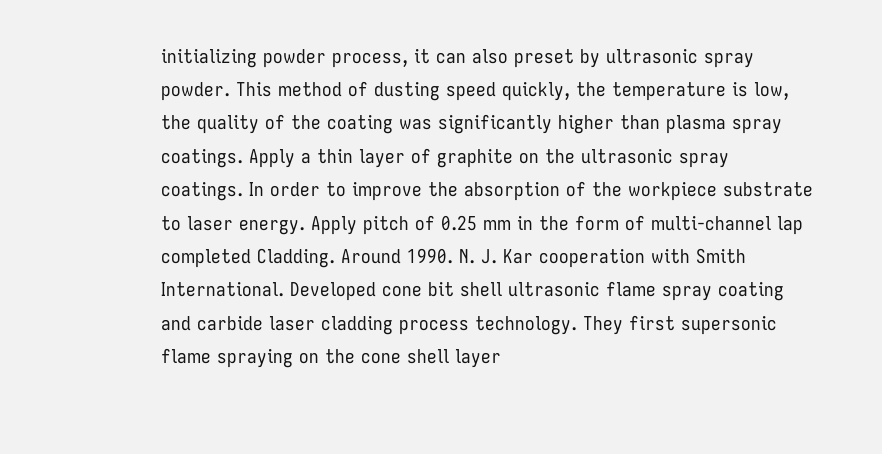initializing powder process, it can also preset by ultrasonic spray powder. This method of dusting speed quickly, the temperature is low, the quality of the coating was significantly higher than plasma spray coatings. Apply a thin layer of graphite on the ultrasonic spray coatings. In order to improve the absorption of the workpiece substrate to laser energy. Apply pitch of 0.25 mm in the form of multi-channel lap completed Cladding. Around 1990. N. J. Kar cooperation with Smith International. Developed cone bit shell ultrasonic flame spray coating and carbide laser cladding process technology. They first supersonic flame spraying on the cone shell layer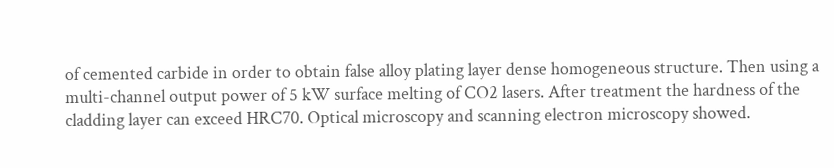of cemented carbide in order to obtain false alloy plating layer dense homogeneous structure. Then using a multi-channel output power of 5 kW surface melting of CO2 lasers. After treatment the hardness of the cladding layer can exceed HRC70. Optical microscopy and scanning electron microscopy showed.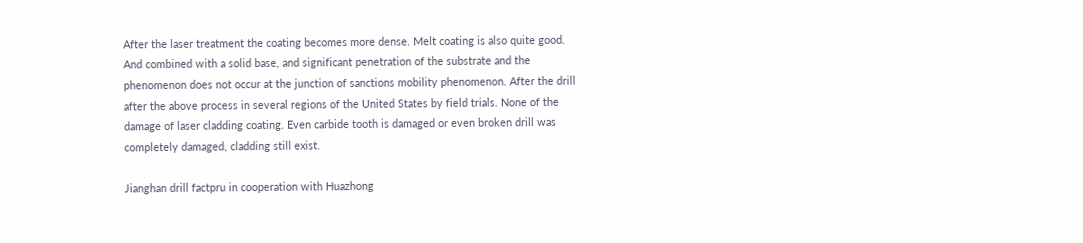After the laser treatment the coating becomes more dense. Melt coating is also quite good. And combined with a solid base, and significant penetration of the substrate and the phenomenon does not occur at the junction of sanctions mobility phenomenon. After the drill after the above process in several regions of the United States by field trials. None of the damage of laser cladding coating. Even carbide tooth is damaged or even broken drill was completely damaged, cladding still exist.

Jianghan drill factpru in cooperation with Huazhong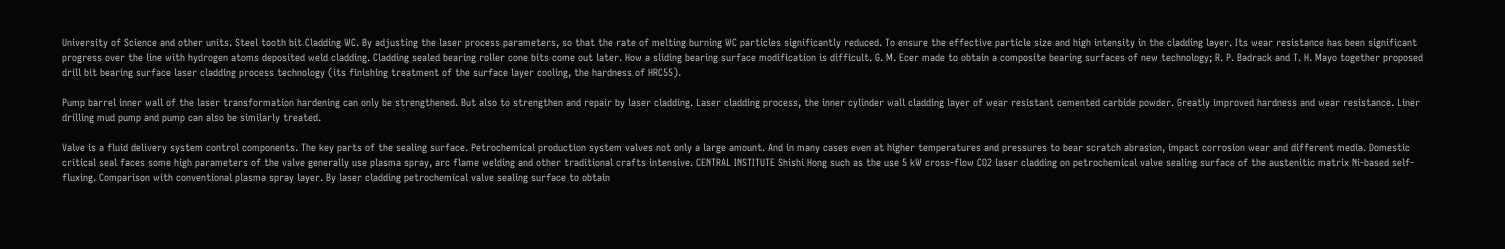University of Science and other units. Steel tooth bit Cladding WC. By adjusting the laser process parameters, so that the rate of melting burning WC particles significantly reduced. To ensure the effective particle size and high intensity in the cladding layer. Its wear resistance has been significant progress over the line with hydrogen atoms deposited weld cladding. Cladding sealed bearing roller cone bits come out later. How a sliding bearing surface modification is difficult. G. M. Ecer made to obtain a composite bearing surfaces of new technology; R. P. Badrack and T. H. Mayo together proposed drill bit bearing surface laser cladding process technology (its finishing treatment of the surface layer cooling, the hardness of HRC55).

Pump barrel inner wall of the laser transformation hardening can only be strengthened. But also to strengthen and repair by laser cladding. Laser cladding process, the inner cylinder wall cladding layer of wear resistant cemented carbide powder. Greatly improved hardness and wear resistance. Liner drilling mud pump and pump can also be similarly treated.

Valve is a fluid delivery system control components. The key parts of the sealing surface. Petrochemical production system valves not only a large amount. And in many cases even at higher temperatures and pressures to bear scratch abrasion, impact corrosion wear and different media. Domestic critical seal faces some high parameters of the valve generally use plasma spray, arc flame welding and other traditional crafts intensive. CENTRAL INSTITUTE Shishi Hong such as the use 5 kW cross-flow CO2 laser cladding on petrochemical valve sealing surface of the austenitic matrix Ni-based self-fluxing. Comparison with conventional plasma spray layer. By laser cladding petrochemical valve sealing surface to obtain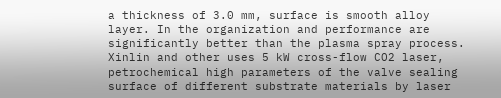a thickness of 3.0 mm, surface is smooth alloy layer. In the organization and performance are significantly better than the plasma spray process. Xinlin and other uses 5 kW cross-flow CO2 laser, petrochemical high parameters of the valve sealing surface of different substrate materials by laser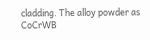cladding. The alloy powder as CoCrWB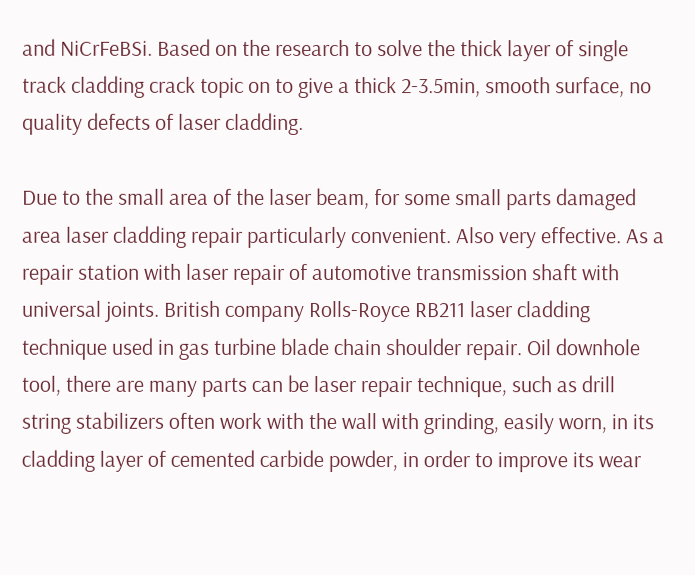and NiCrFeBSi. Based on the research to solve the thick layer of single track cladding crack topic on to give a thick 2-3.5min, smooth surface, no quality defects of laser cladding.

Due to the small area of the laser beam, for some small parts damaged area laser cladding repair particularly convenient. Also very effective. As a repair station with laser repair of automotive transmission shaft with universal joints. British company Rolls-Royce RB211 laser cladding technique used in gas turbine blade chain shoulder repair. Oil downhole tool, there are many parts can be laser repair technique, such as drill string stabilizers often work with the wall with grinding, easily worn, in its cladding layer of cemented carbide powder, in order to improve its wear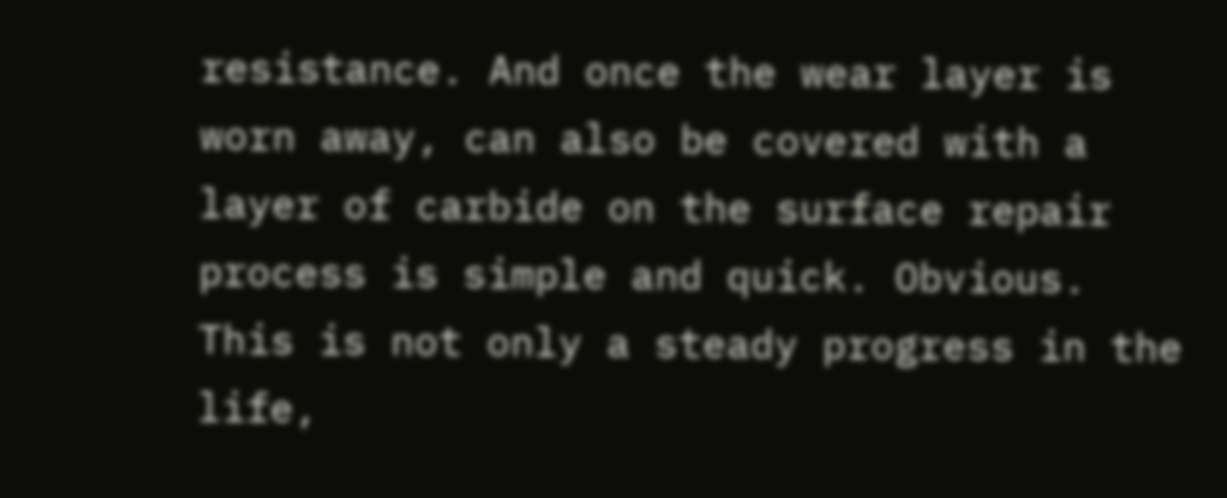resistance. And once the wear layer is worn away, can also be covered with a layer of carbide on the surface repair process is simple and quick. Obvious. This is not only a steady progress in the life,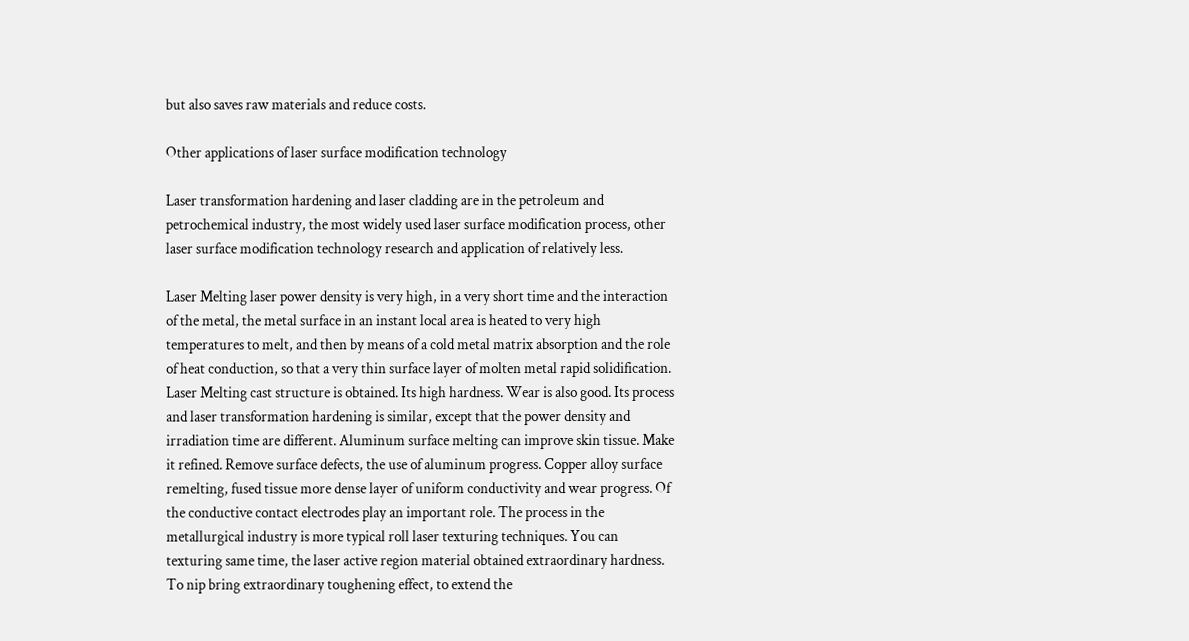but also saves raw materials and reduce costs.

Other applications of laser surface modification technology

Laser transformation hardening and laser cladding are in the petroleum and petrochemical industry, the most widely used laser surface modification process, other laser surface modification technology research and application of relatively less.

Laser Melting laser power density is very high, in a very short time and the interaction of the metal, the metal surface in an instant local area is heated to very high temperatures to melt, and then by means of a cold metal matrix absorption and the role of heat conduction, so that a very thin surface layer of molten metal rapid solidification. Laser Melting cast structure is obtained. Its high hardness. Wear is also good. Its process and laser transformation hardening is similar, except that the power density and irradiation time are different. Aluminum surface melting can improve skin tissue. Make it refined. Remove surface defects, the use of aluminum progress. Copper alloy surface remelting, fused tissue more dense layer of uniform conductivity and wear progress. Of the conductive contact electrodes play an important role. The process in the metallurgical industry is more typical roll laser texturing techniques. You can texturing same time, the laser active region material obtained extraordinary hardness. To nip bring extraordinary toughening effect, to extend the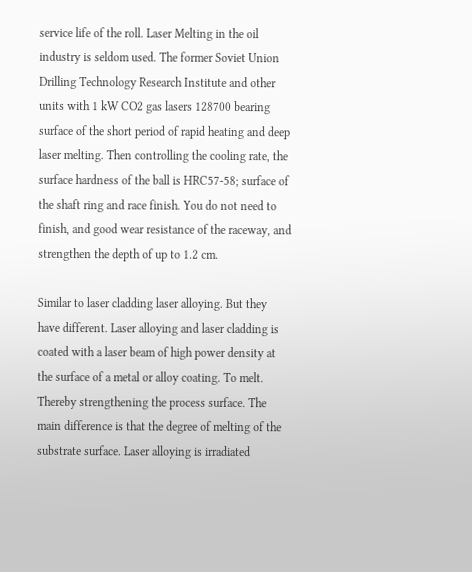service life of the roll. Laser Melting in the oil industry is seldom used. The former Soviet Union Drilling Technology Research Institute and other units with 1 kW CO2 gas lasers 128700 bearing surface of the short period of rapid heating and deep laser melting. Then controlling the cooling rate, the surface hardness of the ball is HRC57-58; surface of the shaft ring and race finish. You do not need to finish, and good wear resistance of the raceway, and strengthen the depth of up to 1.2 cm.

Similar to laser cladding laser alloying. But they have different. Laser alloying and laser cladding is coated with a laser beam of high power density at the surface of a metal or alloy coating. To melt. Thereby strengthening the process surface. The main difference is that the degree of melting of the substrate surface. Laser alloying is irradiated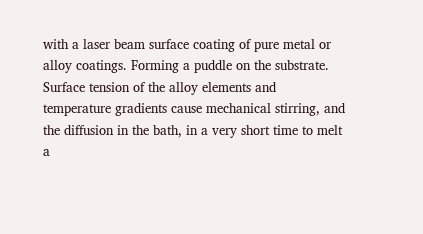with a laser beam surface coating of pure metal or alloy coatings. Forming a puddle on the substrate. Surface tension of the alloy elements and temperature gradients cause mechanical stirring, and the diffusion in the bath, in a very short time to melt a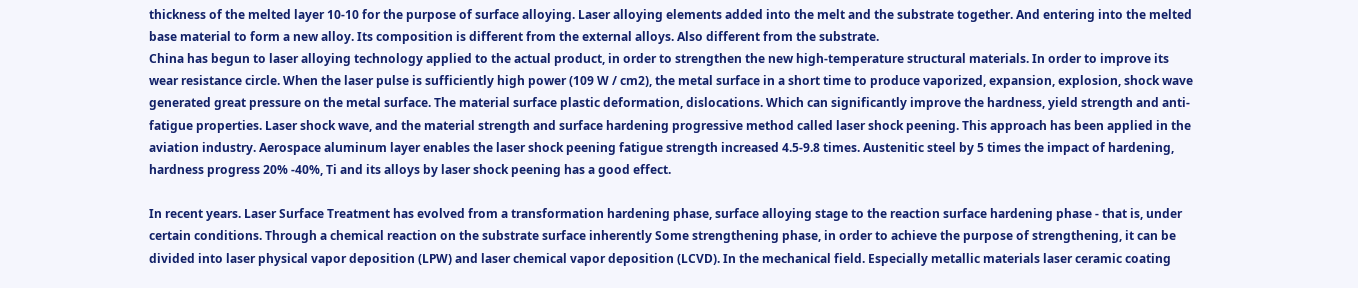thickness of the melted layer 10-10 for the purpose of surface alloying. Laser alloying elements added into the melt and the substrate together. And entering into the melted base material to form a new alloy. Its composition is different from the external alloys. Also different from the substrate.
China has begun to laser alloying technology applied to the actual product, in order to strengthen the new high-temperature structural materials. In order to improve its wear resistance circle. When the laser pulse is sufficiently high power (109 W / cm2), the metal surface in a short time to produce vaporized, expansion, explosion, shock wave generated great pressure on the metal surface. The material surface plastic deformation, dislocations. Which can significantly improve the hardness, yield strength and anti-fatigue properties. Laser shock wave, and the material strength and surface hardening progressive method called laser shock peening. This approach has been applied in the aviation industry. Aerospace aluminum layer enables the laser shock peening fatigue strength increased 4.5-9.8 times. Austenitic steel by 5 times the impact of hardening, hardness progress 20% -40%, Ti and its alloys by laser shock peening has a good effect.

In recent years. Laser Surface Treatment has evolved from a transformation hardening phase, surface alloying stage to the reaction surface hardening phase - that is, under certain conditions. Through a chemical reaction on the substrate surface inherently Some strengthening phase, in order to achieve the purpose of strengthening, it can be divided into laser physical vapor deposition (LPW) and laser chemical vapor deposition (LCVD). In the mechanical field. Especially metallic materials laser ceramic coating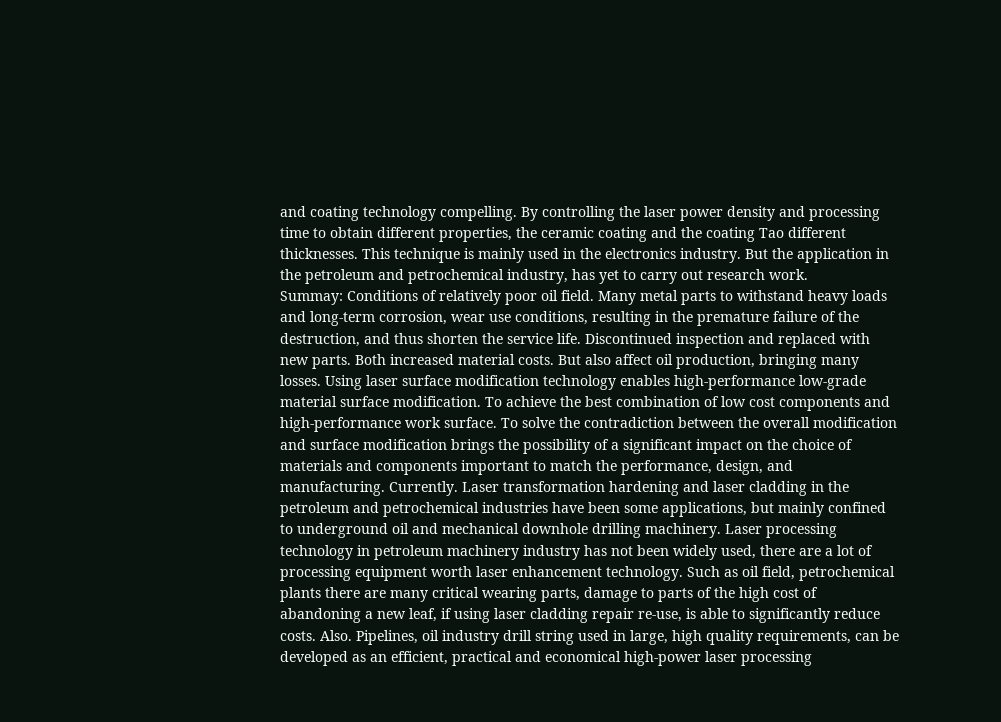and coating technology compelling. By controlling the laser power density and processing time to obtain different properties, the ceramic coating and the coating Tao different thicknesses. This technique is mainly used in the electronics industry. But the application in the petroleum and petrochemical industry, has yet to carry out research work.
Summay: Conditions of relatively poor oil field. Many metal parts to withstand heavy loads and long-term corrosion, wear use conditions, resulting in the premature failure of the destruction, and thus shorten the service life. Discontinued inspection and replaced with new parts. Both increased material costs. But also affect oil production, bringing many losses. Using laser surface modification technology enables high-performance low-grade material surface modification. To achieve the best combination of low cost components and high-performance work surface. To solve the contradiction between the overall modification and surface modification brings the possibility of a significant impact on the choice of materials and components important to match the performance, design, and manufacturing. Currently. Laser transformation hardening and laser cladding in the petroleum and petrochemical industries have been some applications, but mainly confined to underground oil and mechanical downhole drilling machinery. Laser processing technology in petroleum machinery industry has not been widely used, there are a lot of processing equipment worth laser enhancement technology. Such as oil field, petrochemical plants there are many critical wearing parts, damage to parts of the high cost of abandoning a new leaf, if using laser cladding repair re-use, is able to significantly reduce costs. Also. Pipelines, oil industry drill string used in large, high quality requirements, can be developed as an efficient, practical and economical high-power laser processing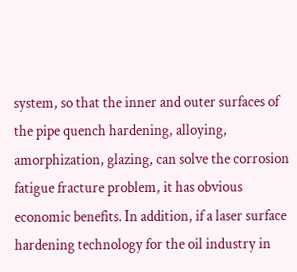system, so that the inner and outer surfaces of the pipe quench hardening, alloying, amorphization, glazing, can solve the corrosion fatigue fracture problem, it has obvious economic benefits. In addition, if a laser surface hardening technology for the oil industry in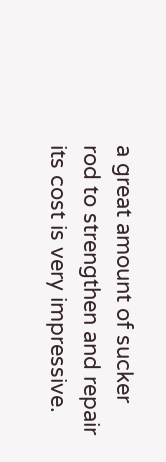a great amount of sucker rod to strengthen and repair its cost is very impressive.